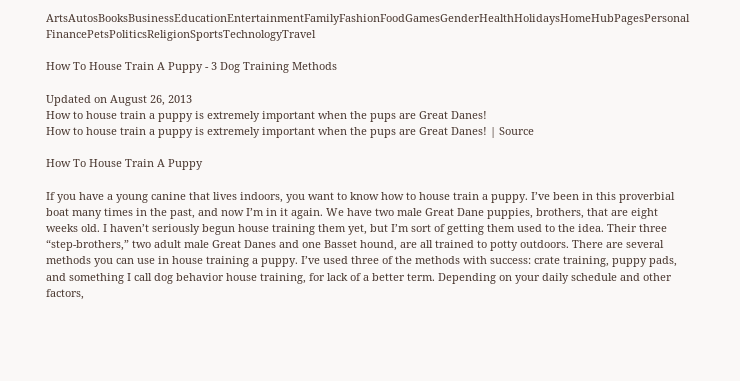ArtsAutosBooksBusinessEducationEntertainmentFamilyFashionFoodGamesGenderHealthHolidaysHomeHubPagesPersonal FinancePetsPoliticsReligionSportsTechnologyTravel

How To House Train A Puppy - 3 Dog Training Methods

Updated on August 26, 2013
How to house train a puppy is extremely important when the pups are Great Danes!
How to house train a puppy is extremely important when the pups are Great Danes! | Source

How To House Train A Puppy

If you have a young canine that lives indoors, you want to know how to house train a puppy. I’ve been in this proverbial boat many times in the past, and now I’m in it again. We have two male Great Dane puppies, brothers, that are eight weeks old. I haven’t seriously begun house training them yet, but I’m sort of getting them used to the idea. Their three “step-brothers,” two adult male Great Danes and one Basset hound, are all trained to potty outdoors. There are several methods you can use in house training a puppy. I’ve used three of the methods with success: crate training, puppy pads, and something I call dog behavior house training, for lack of a better term. Depending on your daily schedule and other factors,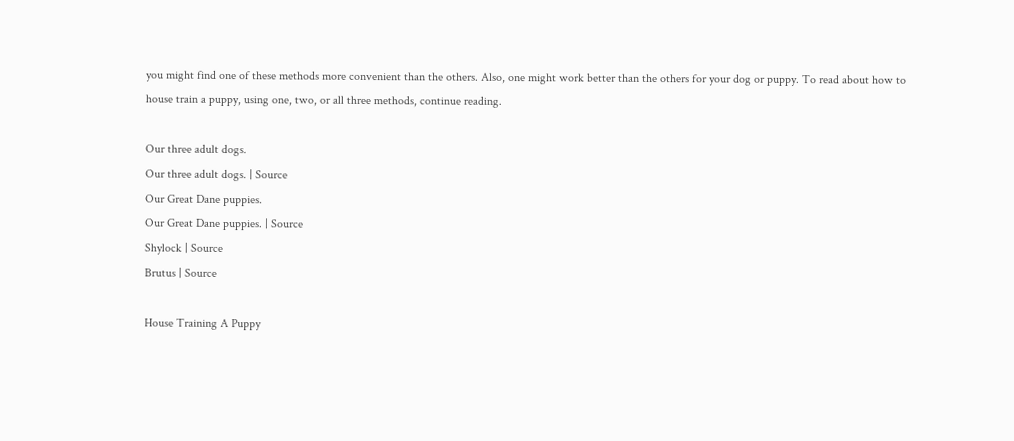you might find one of these methods more convenient than the others. Also, one might work better than the others for your dog or puppy. To read about how to house train a puppy, using one, two, or all three methods, continue reading.

Our three adult dogs.
Our three adult dogs. | Source
Our Great Dane puppies.
Our Great Dane puppies. | Source
Shylock | Source
Brutus | Source

House Training A Puppy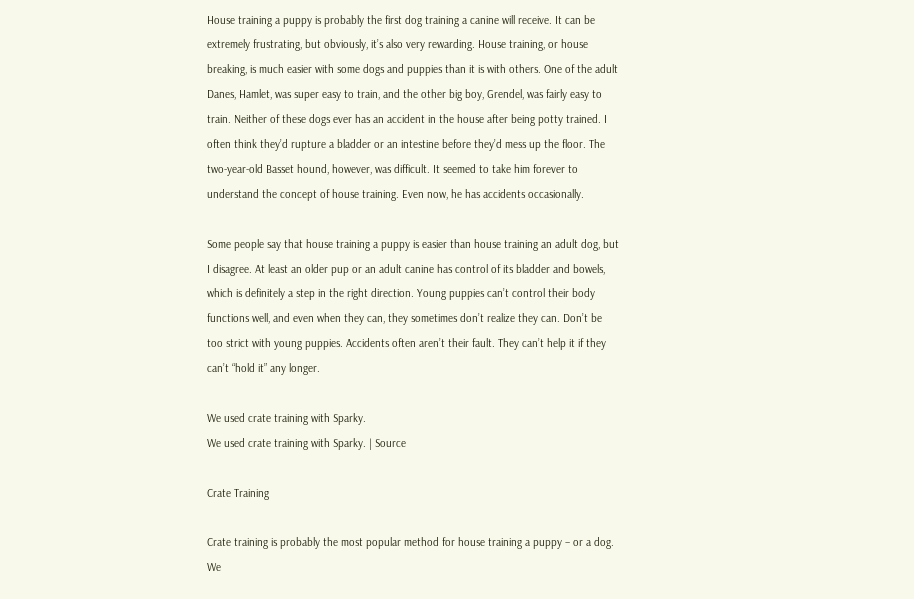House training a puppy is probably the first dog training a canine will receive. It can be extremely frustrating, but obviously, it’s also very rewarding. House training, or house breaking, is much easier with some dogs and puppies than it is with others. One of the adult Danes, Hamlet, was super easy to train, and the other big boy, Grendel, was fairly easy to train. Neither of these dogs ever has an accident in the house after being potty trained. I often think they’d rupture a bladder or an intestine before they’d mess up the floor. The two-year-old Basset hound, however, was difficult. It seemed to take him forever to understand the concept of house training. Even now, he has accidents occasionally.

Some people say that house training a puppy is easier than house training an adult dog, but I disagree. At least an older pup or an adult canine has control of its bladder and bowels, which is definitely a step in the right direction. Young puppies can’t control their body functions well, and even when they can, they sometimes don’t realize they can. Don’t be too strict with young puppies. Accidents often aren’t their fault. They can’t help it if they can’t “hold it” any longer.

We used crate training with Sparky.
We used crate training with Sparky. | Source

Crate Training

Crate training is probably the most popular method for house training a puppy – or a dog. We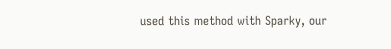used this method with Sparky, our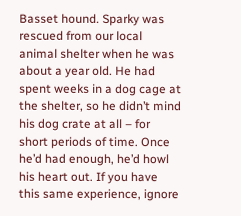Basset hound. Sparky was rescued from our local animal shelter when he was about a year old. He had spent weeks in a dog cage at the shelter, so he didn’t mind his dog crate at all – for short periods of time. Once he’d had enough, he’d howl his heart out. If you have this same experience, ignore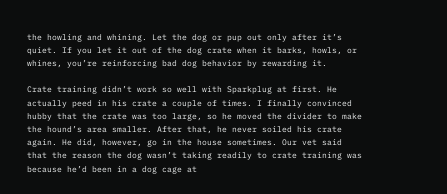the howling and whining. Let the dog or pup out only after it’s quiet. If you let it out of the dog crate when it barks, howls, or whines, you’re reinforcing bad dog behavior by rewarding it.

Crate training didn’t work so well with Sparkplug at first. He actually peed in his crate a couple of times. I finally convinced hubby that the crate was too large, so he moved the divider to make the hound’s area smaller. After that, he never soiled his crate again. He did, however, go in the house sometimes. Our vet said that the reason the dog wasn’t taking readily to crate training was because he’d been in a dog cage at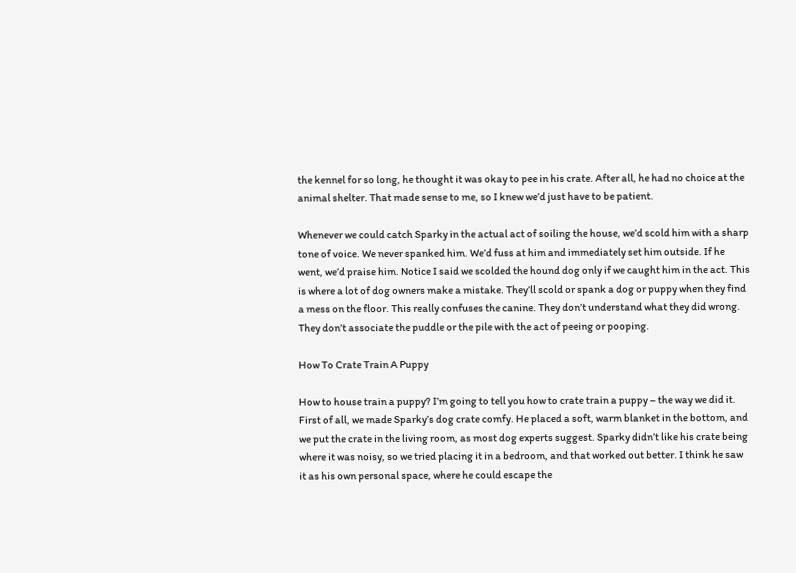the kennel for so long, he thought it was okay to pee in his crate. After all, he had no choice at the animal shelter. That made sense to me, so I knew we’d just have to be patient.

Whenever we could catch Sparky in the actual act of soiling the house, we’d scold him with a sharp tone of voice. We never spanked him. We’d fuss at him and immediately set him outside. If he went, we’d praise him. Notice I said we scolded the hound dog only if we caught him in the act. This is where a lot of dog owners make a mistake. They’ll scold or spank a dog or puppy when they find a mess on the floor. This really confuses the canine. They don’t understand what they did wrong. They don’t associate the puddle or the pile with the act of peeing or pooping.

How To Crate Train A Puppy

How to house train a puppy? I’m going to tell you how to crate train a puppy – the way we did it. First of all, we made Sparky’s dog crate comfy. He placed a soft, warm blanket in the bottom, and we put the crate in the living room, as most dog experts suggest. Sparky didn’t like his crate being where it was noisy, so we tried placing it in a bedroom, and that worked out better. I think he saw it as his own personal space, where he could escape the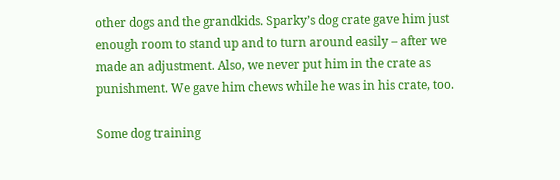other dogs and the grandkids. Sparky’s dog crate gave him just enough room to stand up and to turn around easily – after we made an adjustment. Also, we never put him in the crate as punishment. We gave him chews while he was in his crate, too.

Some dog training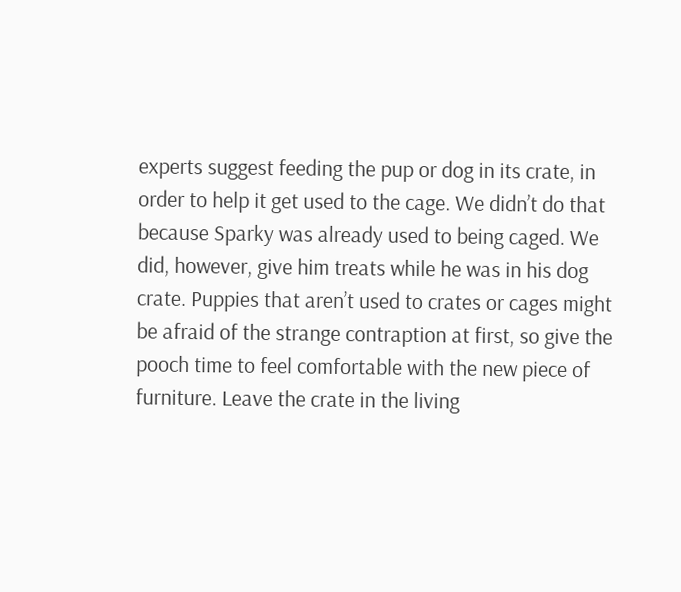experts suggest feeding the pup or dog in its crate, in order to help it get used to the cage. We didn’t do that because Sparky was already used to being caged. We did, however, give him treats while he was in his dog crate. Puppies that aren’t used to crates or cages might be afraid of the strange contraption at first, so give the pooch time to feel comfortable with the new piece of furniture. Leave the crate in the living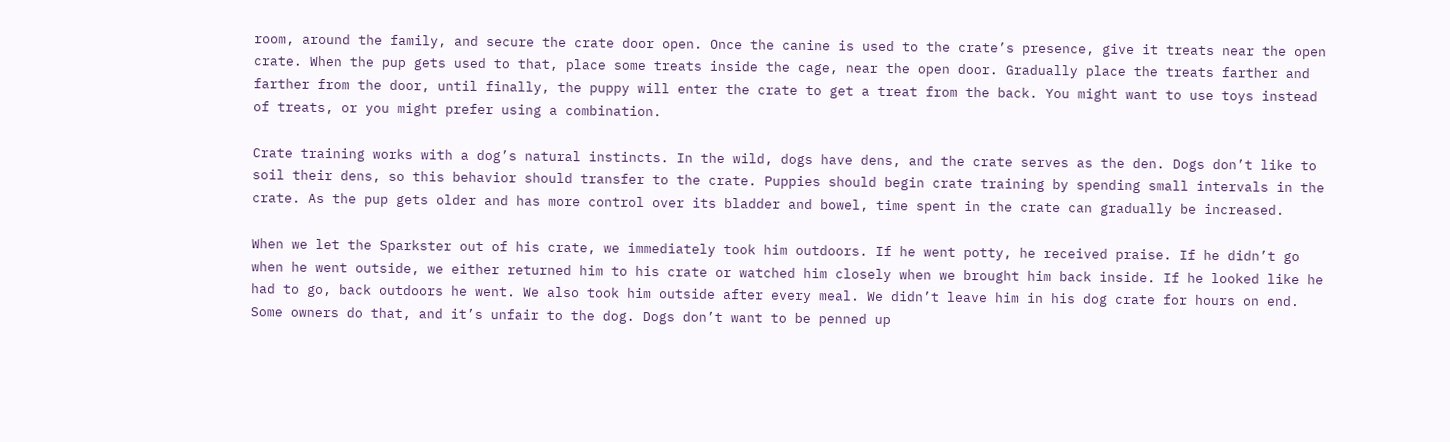room, around the family, and secure the crate door open. Once the canine is used to the crate’s presence, give it treats near the open crate. When the pup gets used to that, place some treats inside the cage, near the open door. Gradually place the treats farther and farther from the door, until finally, the puppy will enter the crate to get a treat from the back. You might want to use toys instead of treats, or you might prefer using a combination.

Crate training works with a dog’s natural instincts. In the wild, dogs have dens, and the crate serves as the den. Dogs don’t like to soil their dens, so this behavior should transfer to the crate. Puppies should begin crate training by spending small intervals in the crate. As the pup gets older and has more control over its bladder and bowel, time spent in the crate can gradually be increased.

When we let the Sparkster out of his crate, we immediately took him outdoors. If he went potty, he received praise. If he didn’t go when he went outside, we either returned him to his crate or watched him closely when we brought him back inside. If he looked like he had to go, back outdoors he went. We also took him outside after every meal. We didn’t leave him in his dog crate for hours on end. Some owners do that, and it’s unfair to the dog. Dogs don’t want to be penned up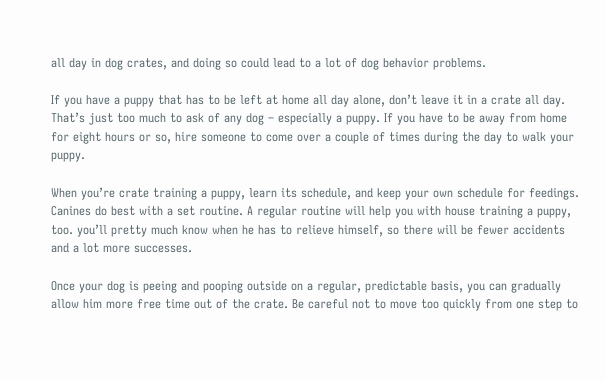all day in dog crates, and doing so could lead to a lot of dog behavior problems.

If you have a puppy that has to be left at home all day alone, don’t leave it in a crate all day. That’s just too much to ask of any dog – especially a puppy. If you have to be away from home for eight hours or so, hire someone to come over a couple of times during the day to walk your puppy.

When you’re crate training a puppy, learn its schedule, and keep your own schedule for feedings. Canines do best with a set routine. A regular routine will help you with house training a puppy, too. you’ll pretty much know when he has to relieve himself, so there will be fewer accidents and a lot more successes.

Once your dog is peeing and pooping outside on a regular, predictable basis, you can gradually allow him more free time out of the crate. Be careful not to move too quickly from one step to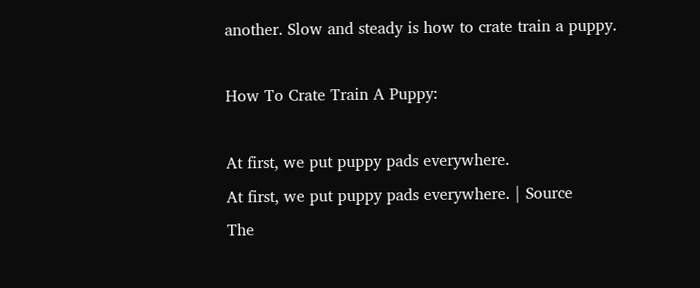another. Slow and steady is how to crate train a puppy.

How To Crate Train A Puppy:

At first, we put puppy pads everywhere.
At first, we put puppy pads everywhere. | Source
The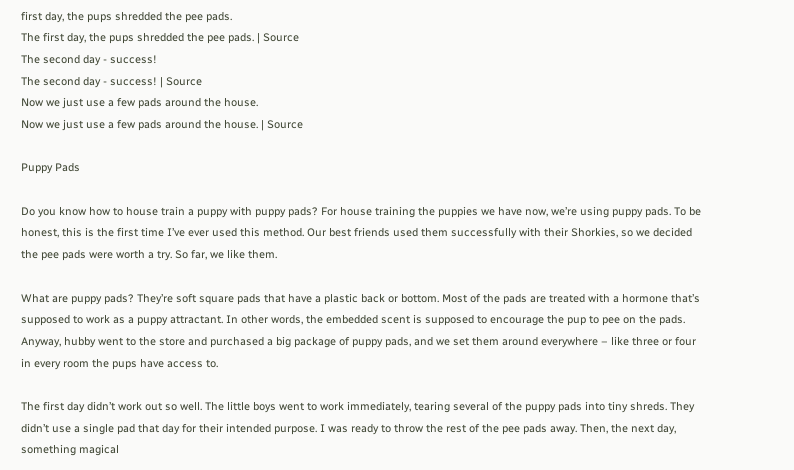first day, the pups shredded the pee pads.
The first day, the pups shredded the pee pads. | Source
The second day - success!
The second day - success! | Source
Now we just use a few pads around the house.
Now we just use a few pads around the house. | Source

Puppy Pads

Do you know how to house train a puppy with puppy pads? For house training the puppies we have now, we’re using puppy pads. To be honest, this is the first time I’ve ever used this method. Our best friends used them successfully with their Shorkies, so we decided the pee pads were worth a try. So far, we like them.

What are puppy pads? They’re soft square pads that have a plastic back or bottom. Most of the pads are treated with a hormone that’s supposed to work as a puppy attractant. In other words, the embedded scent is supposed to encourage the pup to pee on the pads. Anyway, hubby went to the store and purchased a big package of puppy pads, and we set them around everywhere – like three or four in every room the pups have access to.

The first day didn’t work out so well. The little boys went to work immediately, tearing several of the puppy pads into tiny shreds. They didn’t use a single pad that day for their intended purpose. I was ready to throw the rest of the pee pads away. Then, the next day, something magical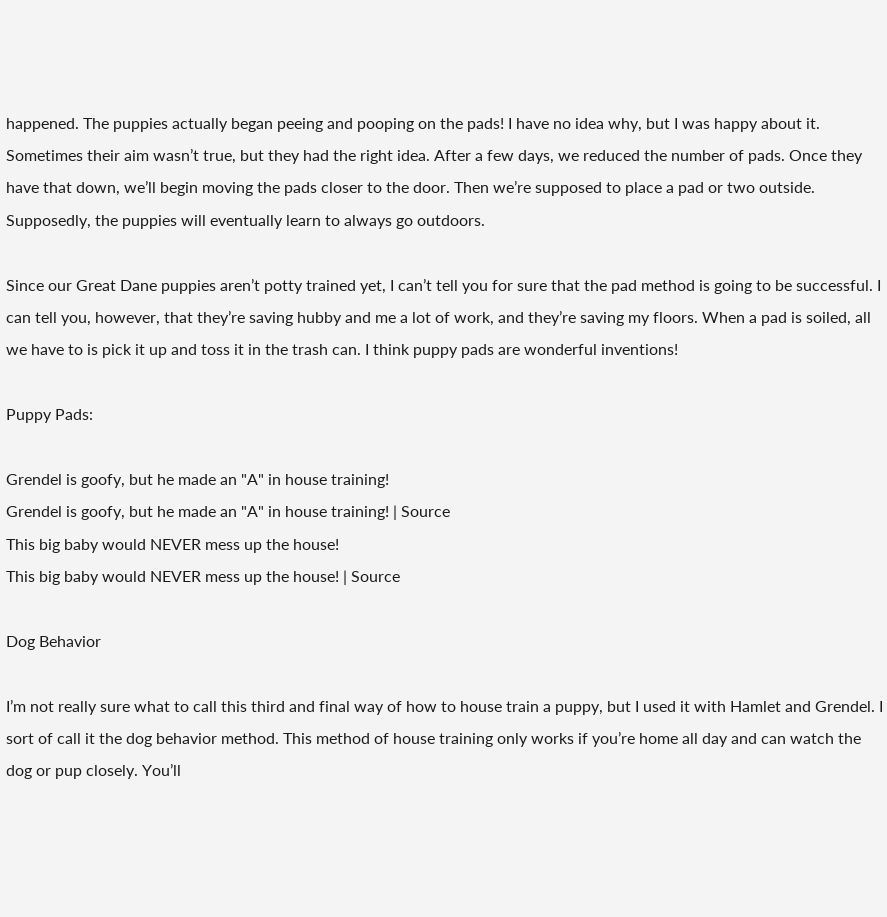happened. The puppies actually began peeing and pooping on the pads! I have no idea why, but I was happy about it. Sometimes their aim wasn’t true, but they had the right idea. After a few days, we reduced the number of pads. Once they have that down, we’ll begin moving the pads closer to the door. Then we’re supposed to place a pad or two outside. Supposedly, the puppies will eventually learn to always go outdoors.

Since our Great Dane puppies aren’t potty trained yet, I can’t tell you for sure that the pad method is going to be successful. I can tell you, however, that they’re saving hubby and me a lot of work, and they’re saving my floors. When a pad is soiled, all we have to is pick it up and toss it in the trash can. I think puppy pads are wonderful inventions!

Puppy Pads:

Grendel is goofy, but he made an "A" in house training!
Grendel is goofy, but he made an "A" in house training! | Source
This big baby would NEVER mess up the house!
This big baby would NEVER mess up the house! | Source

Dog Behavior

I’m not really sure what to call this third and final way of how to house train a puppy, but I used it with Hamlet and Grendel. I sort of call it the dog behavior method. This method of house training only works if you’re home all day and can watch the dog or pup closely. You’ll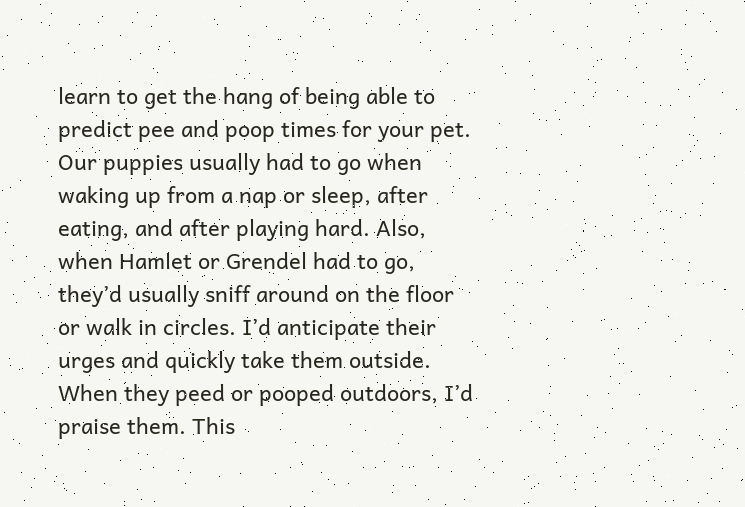learn to get the hang of being able to predict pee and poop times for your pet. Our puppies usually had to go when waking up from a nap or sleep, after eating, and after playing hard. Also, when Hamlet or Grendel had to go, they’d usually sniff around on the floor or walk in circles. I’d anticipate their urges and quickly take them outside. When they peed or pooped outdoors, I’d praise them. This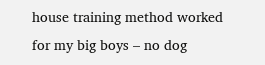house training method worked for my big boys – no dog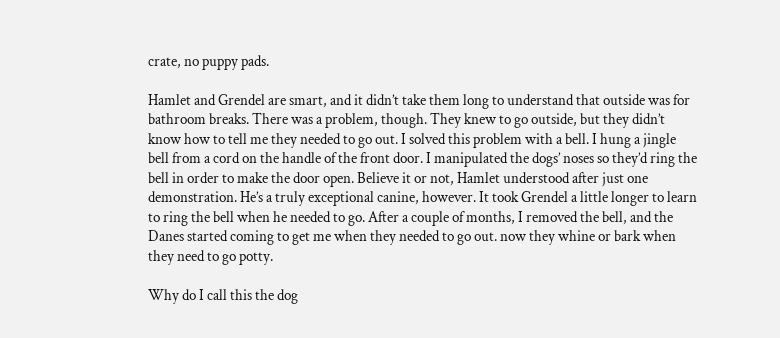crate, no puppy pads.

Hamlet and Grendel are smart, and it didn’t take them long to understand that outside was for bathroom breaks. There was a problem, though. They knew to go outside, but they didn’t know how to tell me they needed to go out. I solved this problem with a bell. I hung a jingle bell from a cord on the handle of the front door. I manipulated the dogs’ noses so they’d ring the bell in order to make the door open. Believe it or not, Hamlet understood after just one demonstration. He’s a truly exceptional canine, however. It took Grendel a little longer to learn to ring the bell when he needed to go. After a couple of months, I removed the bell, and the Danes started coming to get me when they needed to go out. now they whine or bark when they need to go potty.

Why do I call this the dog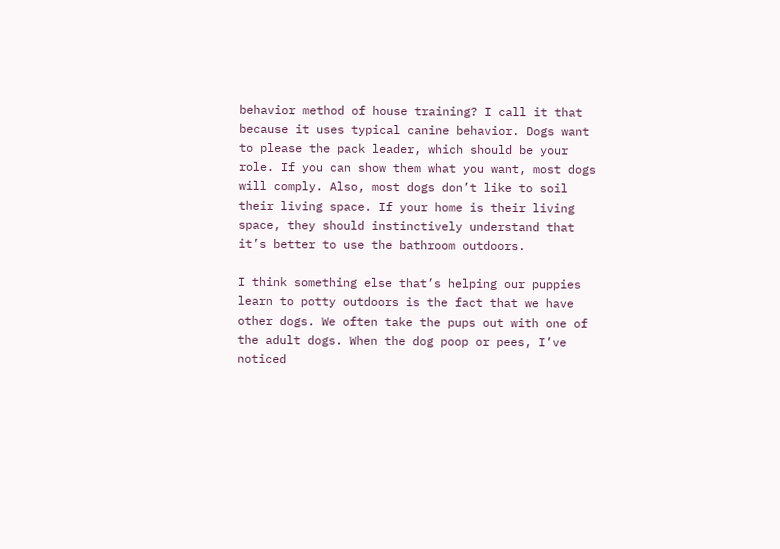behavior method of house training? I call it that because it uses typical canine behavior. Dogs want to please the pack leader, which should be your role. If you can show them what you want, most dogs will comply. Also, most dogs don’t like to soil their living space. If your home is their living space, they should instinctively understand that it’s better to use the bathroom outdoors.

I think something else that’s helping our puppies learn to potty outdoors is the fact that we have other dogs. We often take the pups out with one of the adult dogs. When the dog poop or pees, I’ve noticed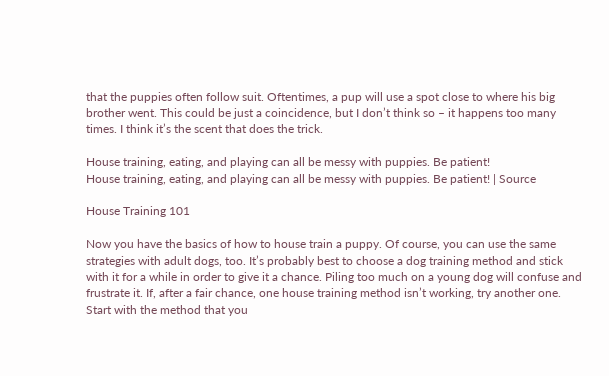that the puppies often follow suit. Oftentimes, a pup will use a spot close to where his big brother went. This could be just a coincidence, but I don’t think so – it happens too many times. I think it’s the scent that does the trick.

House training, eating, and playing can all be messy with puppies. Be patient!
House training, eating, and playing can all be messy with puppies. Be patient! | Source

House Training 101

Now you have the basics of how to house train a puppy. Of course, you can use the same strategies with adult dogs, too. It’s probably best to choose a dog training method and stick with it for a while in order to give it a chance. Piling too much on a young dog will confuse and frustrate it. If, after a fair chance, one house training method isn’t working, try another one. Start with the method that you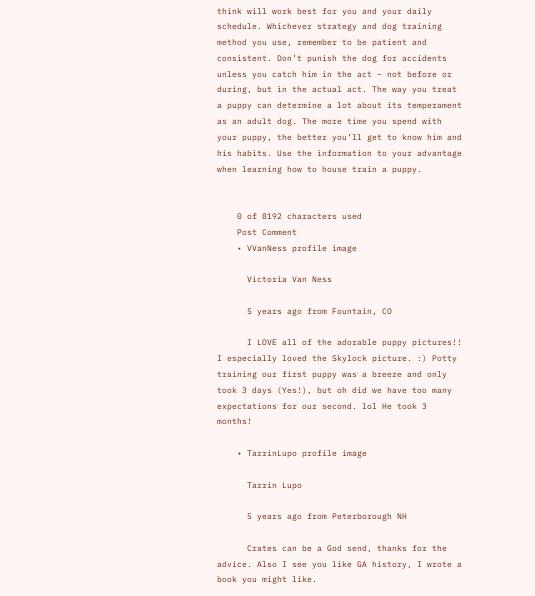think will work best for you and your daily schedule. Whichever strategy and dog training method you use, remember to be patient and consistent. Don’t punish the dog for accidents unless you catch him in the act – not before or during, but in the actual act. The way you treat a puppy can determine a lot about its temperament as an adult dog. The more time you spend with your puppy, the better you’ll get to know him and his habits. Use the information to your advantage when learning how to house train a puppy.


    0 of 8192 characters used
    Post Comment
    • VVanNess profile image

      Victoria Van Ness

      5 years ago from Fountain, CO

      I LOVE all of the adorable puppy pictures!! I especially loved the Skylock picture. :) Potty training our first puppy was a breeze and only took 3 days (Yes!), but oh did we have too many expectations for our second. lol He took 3 months!

    • TarrinLupo profile image

      Tarrin Lupo

      5 years ago from Peterborough NH

      Crates can be a God send, thanks for the advice. Also I see you like GA history, I wrote a book you might like.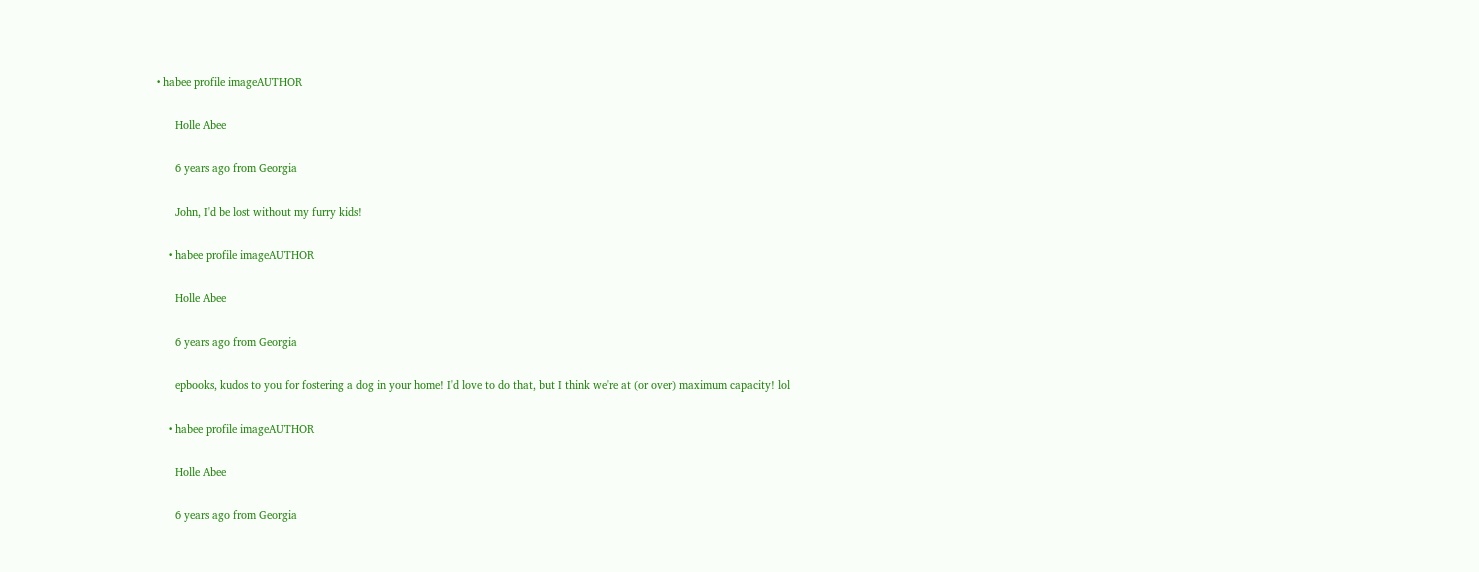• habee profile imageAUTHOR

      Holle Abee

      6 years ago from Georgia

      John, I'd be lost without my furry kids!

    • habee profile imageAUTHOR

      Holle Abee

      6 years ago from Georgia

      epbooks, kudos to you for fostering a dog in your home! I'd love to do that, but I think we're at (or over) maximum capacity! lol

    • habee profile imageAUTHOR

      Holle Abee

      6 years ago from Georgia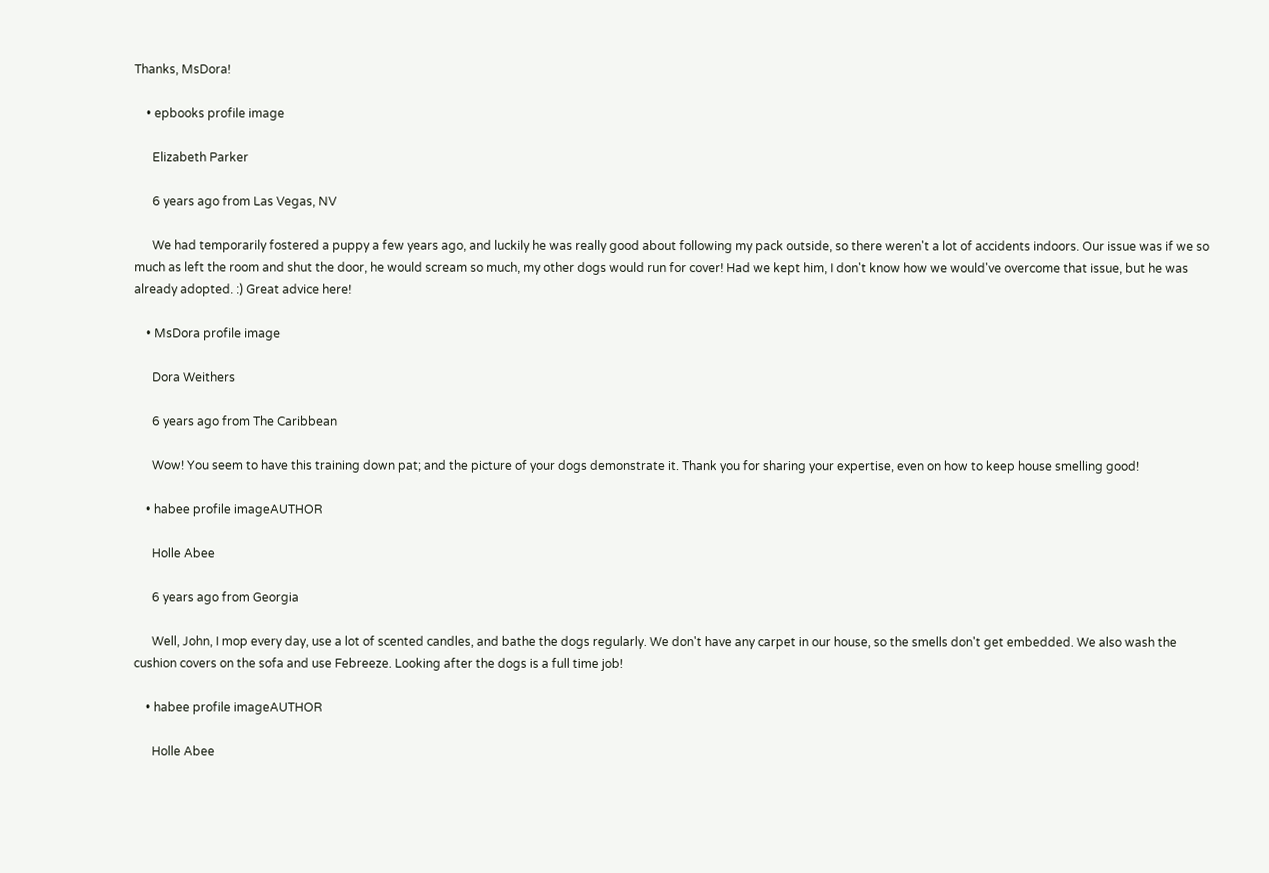Thanks, MsDora!

    • epbooks profile image

      Elizabeth Parker

      6 years ago from Las Vegas, NV

      We had temporarily fostered a puppy a few years ago, and luckily he was really good about following my pack outside, so there weren't a lot of accidents indoors. Our issue was if we so much as left the room and shut the door, he would scream so much, my other dogs would run for cover! Had we kept him, I don't know how we would've overcome that issue, but he was already adopted. :) Great advice here!

    • MsDora profile image

      Dora Weithers

      6 years ago from The Caribbean

      Wow! You seem to have this training down pat; and the picture of your dogs demonstrate it. Thank you for sharing your expertise, even on how to keep house smelling good!

    • habee profile imageAUTHOR

      Holle Abee

      6 years ago from Georgia

      Well, John, I mop every day, use a lot of scented candles, and bathe the dogs regularly. We don't have any carpet in our house, so the smells don't get embedded. We also wash the cushion covers on the sofa and use Febreeze. Looking after the dogs is a full time job!

    • habee profile imageAUTHOR

      Holle Abee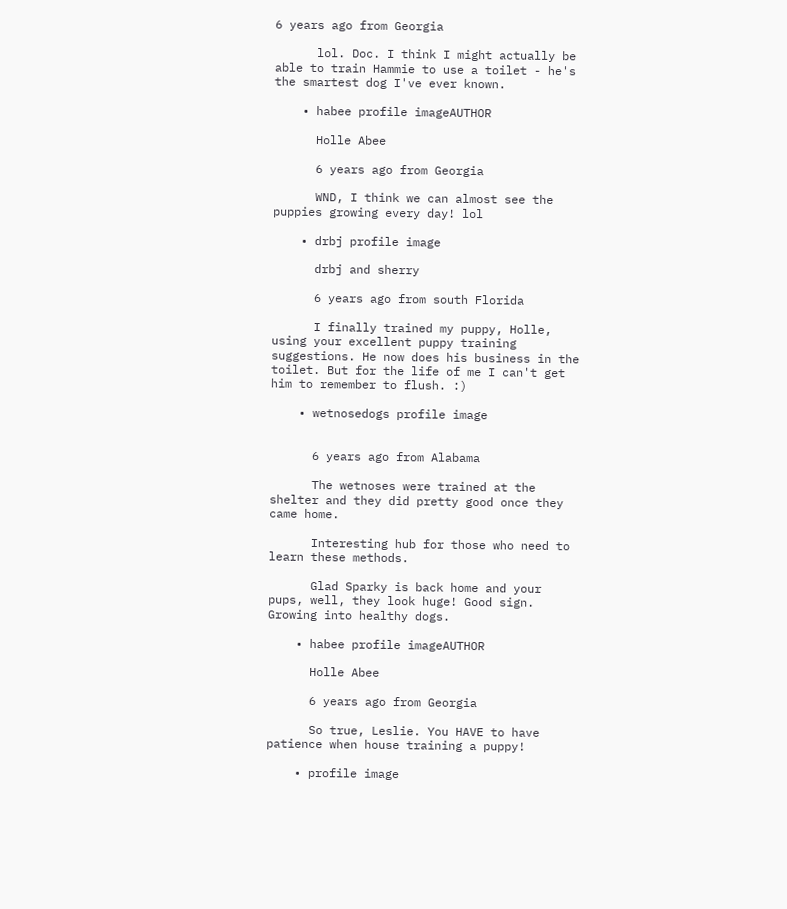6 years ago from Georgia

      lol. Doc. I think I might actually be able to train Hammie to use a toilet - he's the smartest dog I've ever known.

    • habee profile imageAUTHOR

      Holle Abee

      6 years ago from Georgia

      WND, I think we can almost see the puppies growing every day! lol

    • drbj profile image

      drbj and sherry

      6 years ago from south Florida

      I finally trained my puppy, Holle, using your excellent puppy training suggestions. He now does his business in the toilet. But for the life of me I can't get him to remember to flush. :)

    • wetnosedogs profile image


      6 years ago from Alabama

      The wetnoses were trained at the shelter and they did pretty good once they came home.

      Interesting hub for those who need to learn these methods.

      Glad Sparky is back home and your pups, well, they look huge! Good sign. Growing into healthy dogs.

    • habee profile imageAUTHOR

      Holle Abee

      6 years ago from Georgia

      So true, Leslie. You HAVE to have patience when house training a puppy!

    • profile image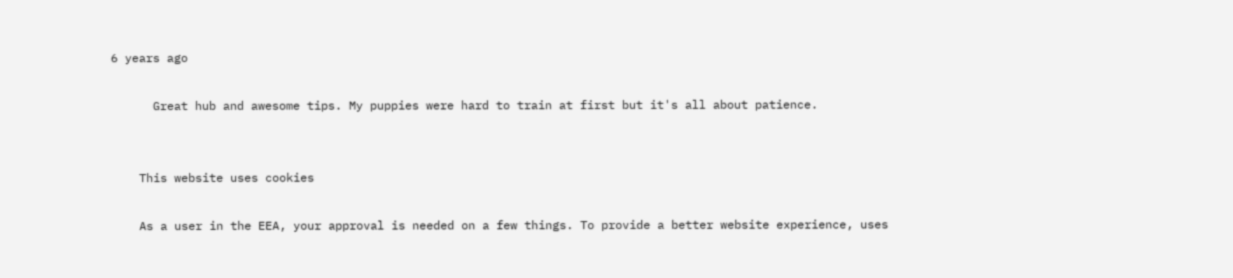6 years ago

      Great hub and awesome tips. My puppies were hard to train at first but it's all about patience.


    This website uses cookies

    As a user in the EEA, your approval is needed on a few things. To provide a better website experience, uses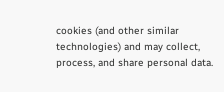cookies (and other similar technologies) and may collect, process, and share personal data.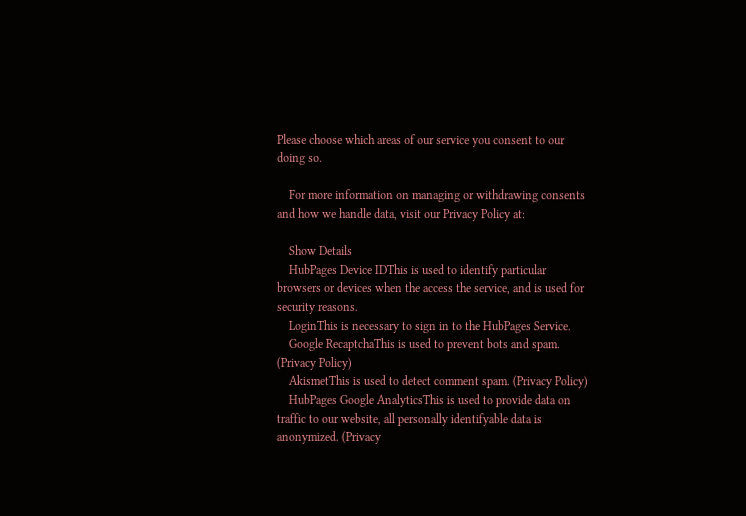Please choose which areas of our service you consent to our doing so.

    For more information on managing or withdrawing consents and how we handle data, visit our Privacy Policy at:

    Show Details
    HubPages Device IDThis is used to identify particular browsers or devices when the access the service, and is used for security reasons.
    LoginThis is necessary to sign in to the HubPages Service.
    Google RecaptchaThis is used to prevent bots and spam. (Privacy Policy)
    AkismetThis is used to detect comment spam. (Privacy Policy)
    HubPages Google AnalyticsThis is used to provide data on traffic to our website, all personally identifyable data is anonymized. (Privacy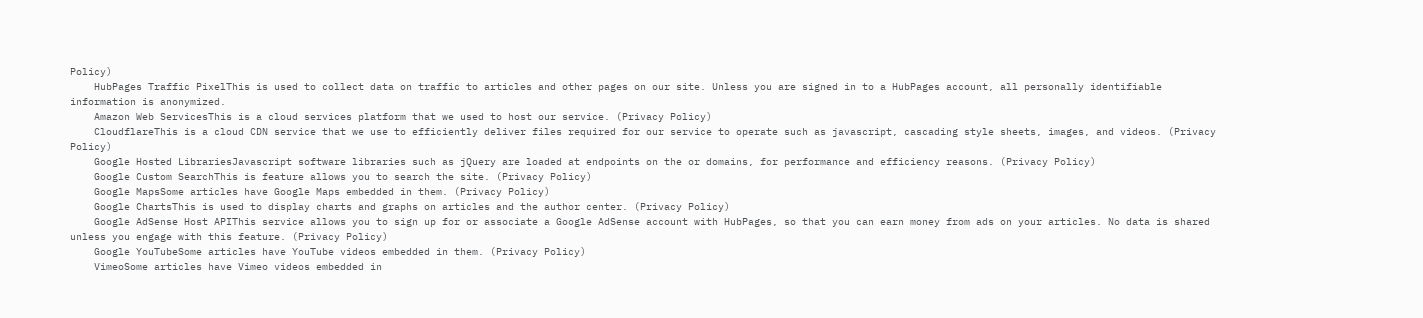Policy)
    HubPages Traffic PixelThis is used to collect data on traffic to articles and other pages on our site. Unless you are signed in to a HubPages account, all personally identifiable information is anonymized.
    Amazon Web ServicesThis is a cloud services platform that we used to host our service. (Privacy Policy)
    CloudflareThis is a cloud CDN service that we use to efficiently deliver files required for our service to operate such as javascript, cascading style sheets, images, and videos. (Privacy Policy)
    Google Hosted LibrariesJavascript software libraries such as jQuery are loaded at endpoints on the or domains, for performance and efficiency reasons. (Privacy Policy)
    Google Custom SearchThis is feature allows you to search the site. (Privacy Policy)
    Google MapsSome articles have Google Maps embedded in them. (Privacy Policy)
    Google ChartsThis is used to display charts and graphs on articles and the author center. (Privacy Policy)
    Google AdSense Host APIThis service allows you to sign up for or associate a Google AdSense account with HubPages, so that you can earn money from ads on your articles. No data is shared unless you engage with this feature. (Privacy Policy)
    Google YouTubeSome articles have YouTube videos embedded in them. (Privacy Policy)
    VimeoSome articles have Vimeo videos embedded in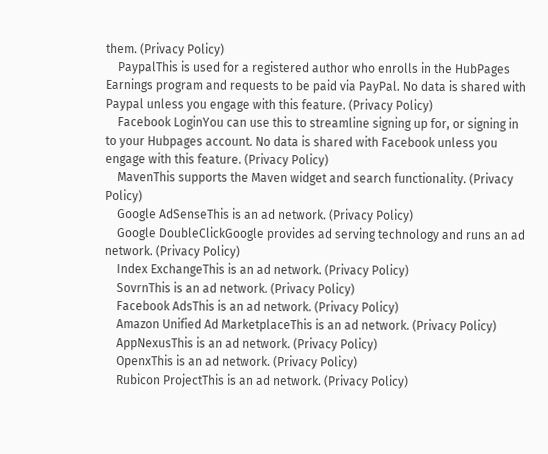them. (Privacy Policy)
    PaypalThis is used for a registered author who enrolls in the HubPages Earnings program and requests to be paid via PayPal. No data is shared with Paypal unless you engage with this feature. (Privacy Policy)
    Facebook LoginYou can use this to streamline signing up for, or signing in to your Hubpages account. No data is shared with Facebook unless you engage with this feature. (Privacy Policy)
    MavenThis supports the Maven widget and search functionality. (Privacy Policy)
    Google AdSenseThis is an ad network. (Privacy Policy)
    Google DoubleClickGoogle provides ad serving technology and runs an ad network. (Privacy Policy)
    Index ExchangeThis is an ad network. (Privacy Policy)
    SovrnThis is an ad network. (Privacy Policy)
    Facebook AdsThis is an ad network. (Privacy Policy)
    Amazon Unified Ad MarketplaceThis is an ad network. (Privacy Policy)
    AppNexusThis is an ad network. (Privacy Policy)
    OpenxThis is an ad network. (Privacy Policy)
    Rubicon ProjectThis is an ad network. (Privacy Policy)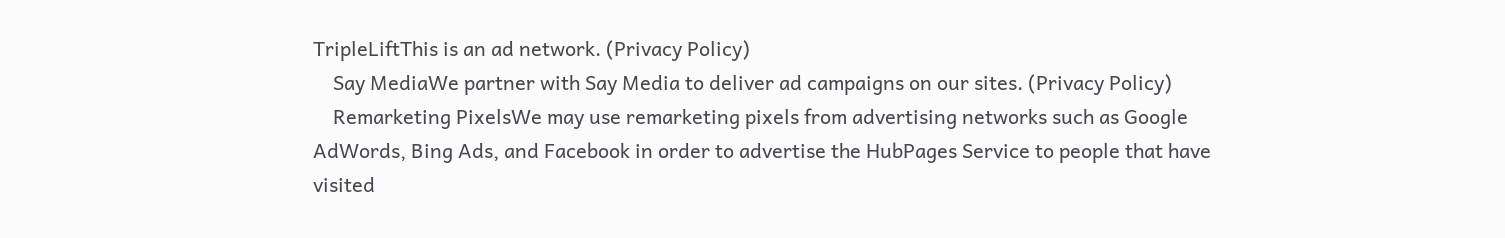TripleLiftThis is an ad network. (Privacy Policy)
    Say MediaWe partner with Say Media to deliver ad campaigns on our sites. (Privacy Policy)
    Remarketing PixelsWe may use remarketing pixels from advertising networks such as Google AdWords, Bing Ads, and Facebook in order to advertise the HubPages Service to people that have visited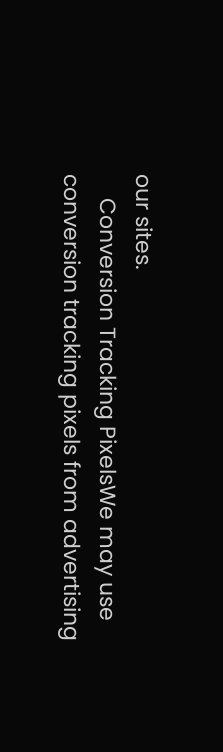our sites.
    Conversion Tracking PixelsWe may use conversion tracking pixels from advertising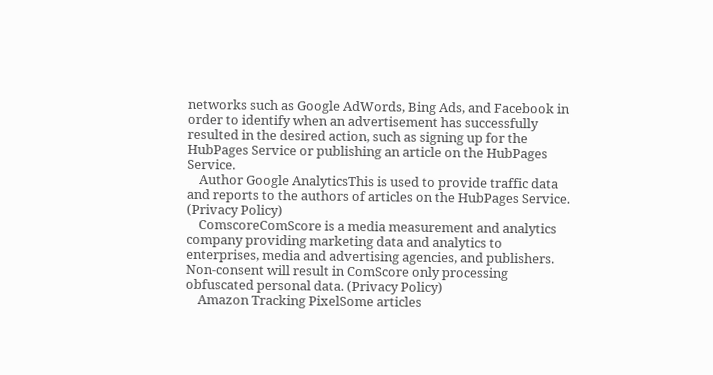networks such as Google AdWords, Bing Ads, and Facebook in order to identify when an advertisement has successfully resulted in the desired action, such as signing up for the HubPages Service or publishing an article on the HubPages Service.
    Author Google AnalyticsThis is used to provide traffic data and reports to the authors of articles on the HubPages Service. (Privacy Policy)
    ComscoreComScore is a media measurement and analytics company providing marketing data and analytics to enterprises, media and advertising agencies, and publishers. Non-consent will result in ComScore only processing obfuscated personal data. (Privacy Policy)
    Amazon Tracking PixelSome articles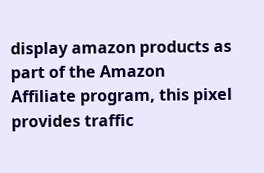display amazon products as part of the Amazon Affiliate program, this pixel provides traffic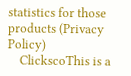statistics for those products (Privacy Policy)
    ClickscoThis is a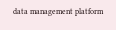data management platform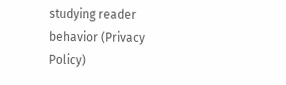studying reader behavior (Privacy Policy)